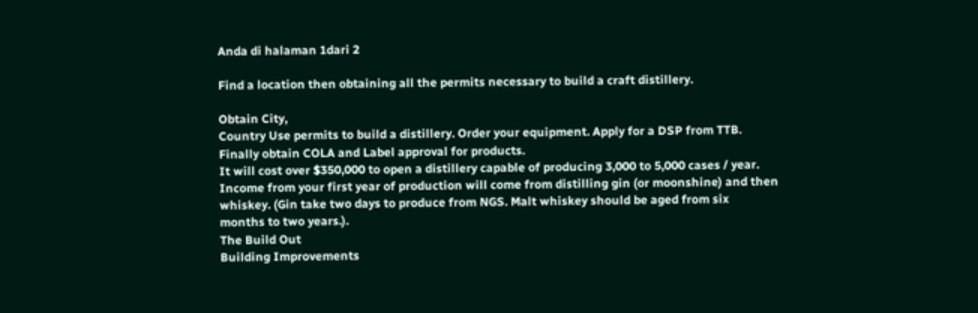Anda di halaman 1dari 2

Find a location then obtaining all the permits necessary to build a craft distillery.

Obtain City,
Country Use permits to build a distillery. Order your equipment. Apply for a DSP from TTB.
Finally obtain COLA and Label approval for products.
It will cost over $350,000 to open a distillery capable of producing 3,000 to 5,000 cases / year.
Income from your first year of production will come from distilling gin (or moonshine) and then
whiskey. (Gin take two days to produce from NGS. Malt whiskey should be aged from six
months to two years.).
The Build Out
Building Improvements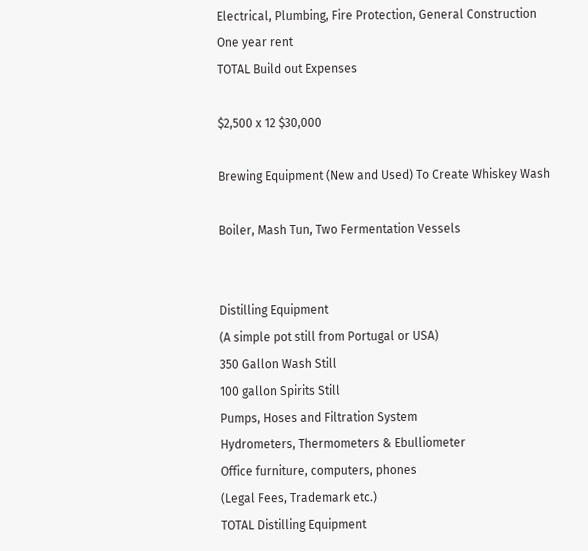Electrical, Plumbing, Fire Protection, General Construction
One year rent
TOTAL Build out Expenses

$2,500 x 12 $30,000

Brewing Equipment (New and Used) To Create Whiskey Wash

Boiler, Mash Tun, Two Fermentation Vessels


Distilling Equipment
(A simple pot still from Portugal or USA)
350 Gallon Wash Still
100 gallon Spirits Still
Pumps, Hoses and Filtration System
Hydrometers, Thermometers & Ebulliometer
Office furniture, computers, phones
(Legal Fees, Trademark etc.)
TOTAL Distilling Equipment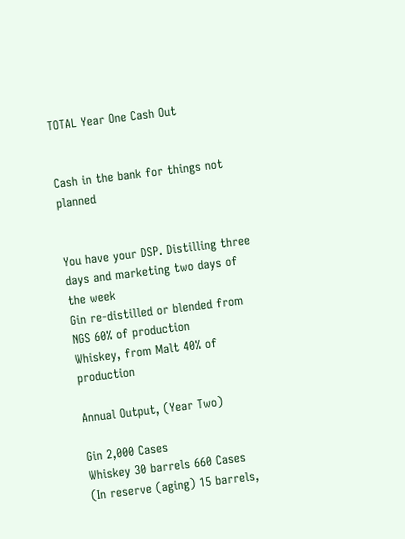TOTAL Year One Cash Out


Cash in the bank for things not planned


You have your DSP. Distilling three days and marketing two days of the week
Gin re-distilled or blended from NGS 60% of production
Whiskey, from Malt 40% of production

Annual Output, (Year Two)

Gin 2,000 Cases
Whiskey 30 barrels 660 Cases
(In reserve (aging) 15 barrels,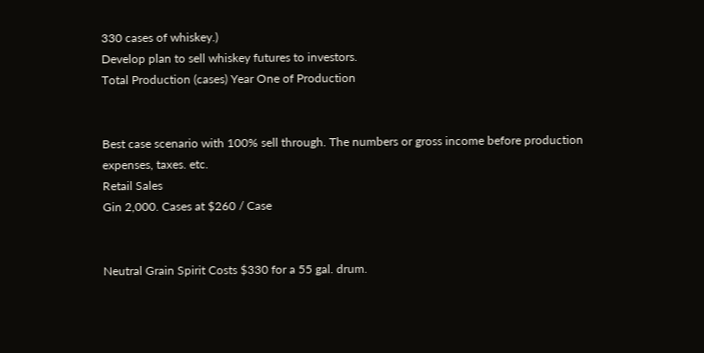330 cases of whiskey.)
Develop plan to sell whiskey futures to investors.
Total Production (cases) Year One of Production


Best case scenario with 100% sell through. The numbers or gross income before production
expenses, taxes. etc.
Retail Sales
Gin 2,000. Cases at $260 / Case


Neutral Grain Spirit Costs $330 for a 55 gal. drum.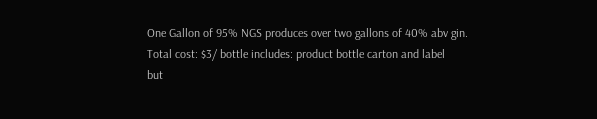One Gallon of 95% NGS produces over two gallons of 40% abv gin.
Total cost: $3/ bottle includes: product bottle carton and label
but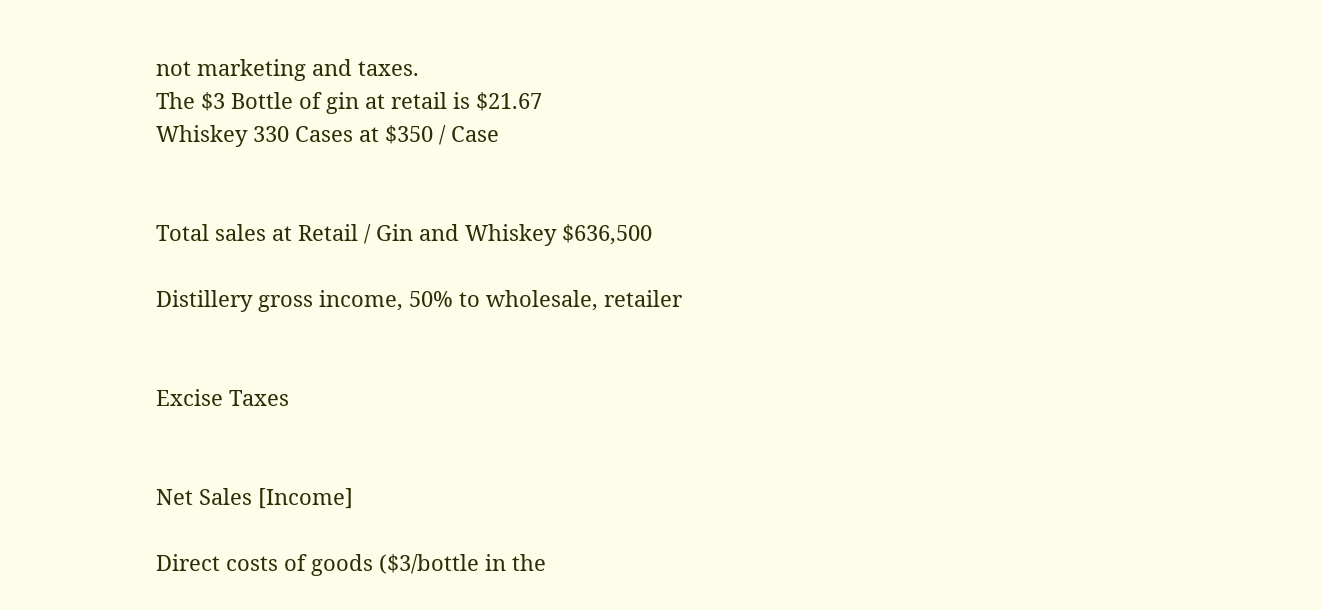not marketing and taxes.
The $3 Bottle of gin at retail is $21.67
Whiskey 330 Cases at $350 / Case


Total sales at Retail / Gin and Whiskey $636,500

Distillery gross income, 50% to wholesale, retailer


Excise Taxes


Net Sales [Income]

Direct costs of goods ($3/bottle in the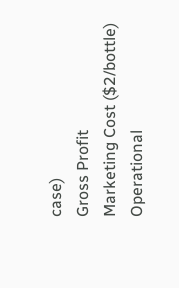case)
Gross Profit
Marketing Cost ($2/bottle)
Operational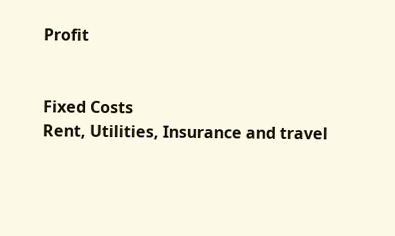Profit


Fixed Costs
Rent, Utilities, Insurance and travel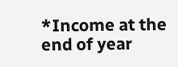*Income at the end of year